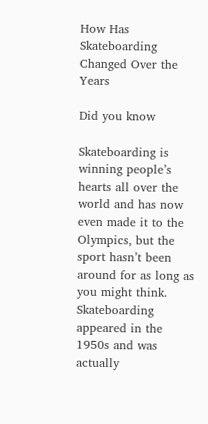How Has Skateboarding Changed Over the Years

Did you know

Skateboarding is winning people’s hearts all over the world and has now even made it to the Olympics, but the sport hasn’t been around for as long as you might think. Skateboarding appeared in the 1950s and was actually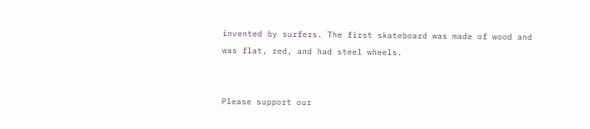invented by surfers. The first skateboard was made of wood and was flat, red, and had steel wheels.


Please support our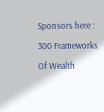Sponsors here :
300 Frameworks Of Wealth